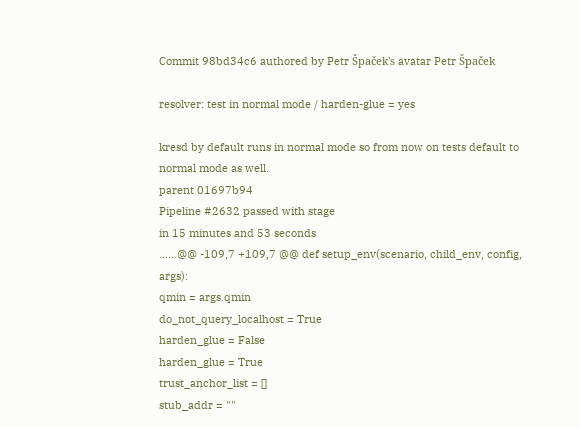Commit 98bd34c6 authored by Petr Špaček's avatar Petr Špaček

resolver: test in normal mode / harden-glue = yes

kresd by default runs in normal mode so from now on tests default to
normal mode as well.
parent 01697b94
Pipeline #2632 passed with stage
in 15 minutes and 53 seconds
......@@ -109,7 +109,7 @@ def setup_env(scenario, child_env, config, args):
qmin = args.qmin
do_not_query_localhost = True
harden_glue = False
harden_glue = True
trust_anchor_list = []
stub_addr = ""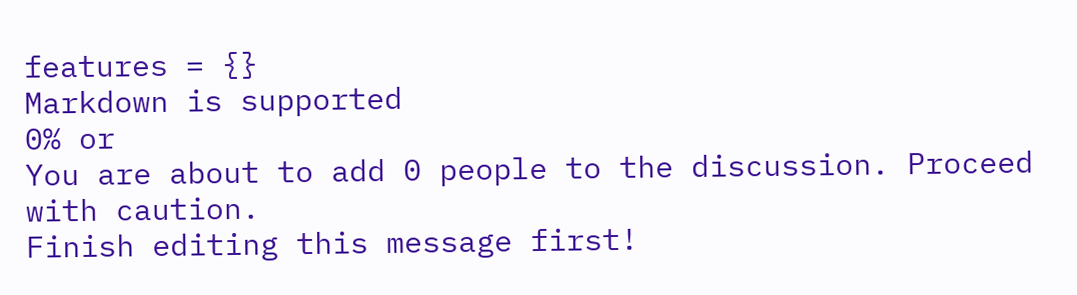features = {}
Markdown is supported
0% or
You are about to add 0 people to the discussion. Proceed with caution.
Finish editing this message first!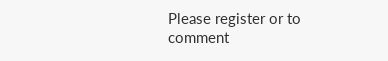Please register or to comment